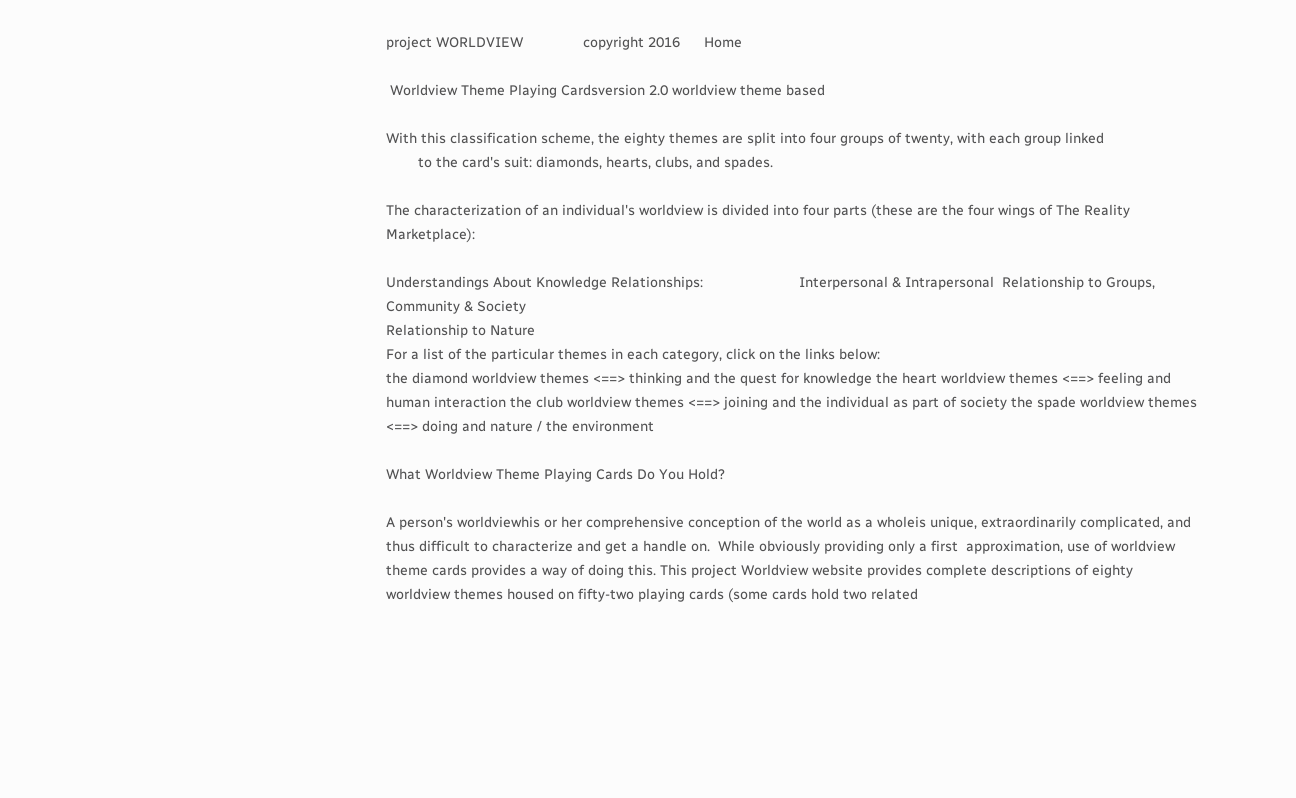project WORLDVIEW               copyright 2016      Home

 Worldview Theme Playing Cardsversion 2.0 worldview theme based

With this classification scheme, the eighty themes are split into four groups of twenty, with each group linked
        to the card's suit: diamonds, hearts, clubs, and spades.

The characterization of an individual's worldview is divided into four parts (these are the four wings of The Reality Marketplace):

Understandings About Knowledge Relationships:                        Interpersonal & Intrapersonal  Relationship to Groups,
Community & Society
Relationship to Nature
For a list of the particular themes in each category, click on the links below:
the diamond worldview themes <==> thinking and the quest for knowledge the heart worldview themes <==> feeling and human interaction the club worldview themes <==> joining and the individual as part of society the spade worldview themes <==> doing and nature / the environment

What Worldview Theme Playing Cards Do You Hold?

A person's worldviewhis or her comprehensive conception of the world as a wholeis unique, extraordinarily complicated, and thus difficult to characterize and get a handle on.  While obviously providing only a first  approximation, use of worldview theme cards provides a way of doing this. This project Worldview website provides complete descriptions of eighty worldview themes housed on fifty-two playing cards (some cards hold two related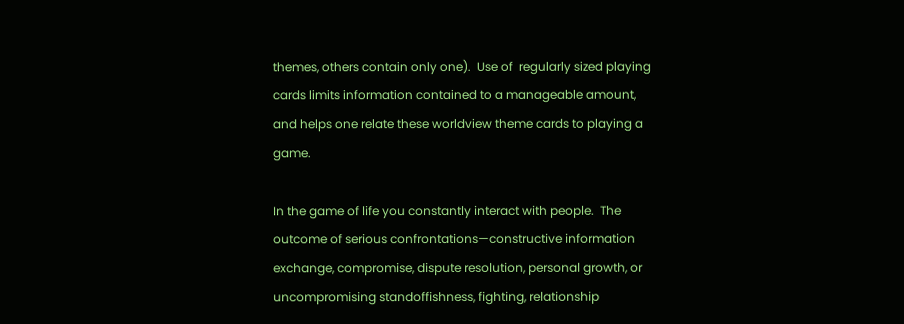themes, others contain only one).  Use of  regularly sized playing cards limits information contained to a manageable amount, and helps one relate these worldview theme cards to playing a game.

In the game of life you constantly interact with people.  The outcome of serious confrontations—constructive information exchange, compromise, dispute resolution, personal growth, or uncompromising standoffishness, fighting, relationship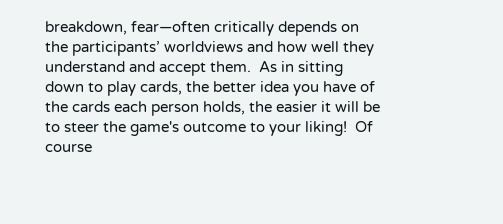breakdown, fear—often critically depends on the participants’ worldviews and how well they understand and accept them.  As in sitting down to play cards, the better idea you have of the cards each person holds, the easier it will be to steer the game's outcome to your liking!  Of course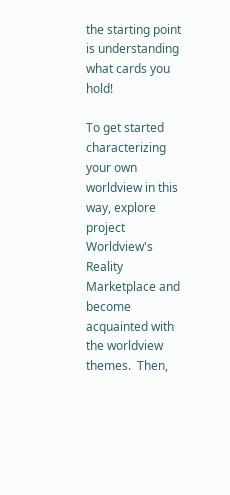the starting point is understanding what cards you hold!

To get started characterizing your own worldview in this way, explore project Worldview's Reality Marketplace and become acquainted with the worldview themes.  Then,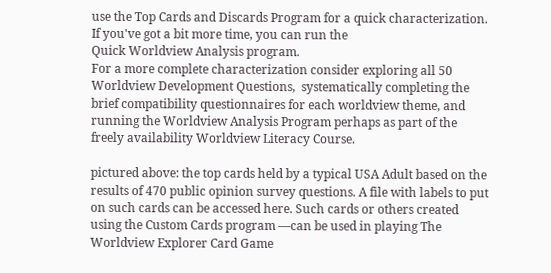use the Top Cards and Discards Program for a quick characterization.  If you've got a bit more time, you can run the
Quick Worldview Analysis program.
For a more complete characterization consider exploring all 50 Worldview Development Questions,  systematically completing the brief compatibility questionnaires for each worldview theme, and running the Worldview Analysis Program perhaps as part of the freely availability Worldview Literacy Course.

pictured above: the top cards held by a typical USA Adult based on the results of 470 public opinion survey questions. A file with labels to put on such cards can be accessed here. Such cards or others created using the Custom Cards program —can be used in playing The Worldview Explorer Card Game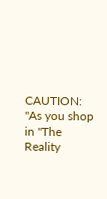CAUTION: "As you shop in "The Reality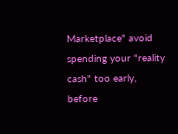Marketplace" avoid spending your "reality cash" too early,  before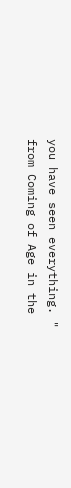you have seen everything. "
from Coming of Age in the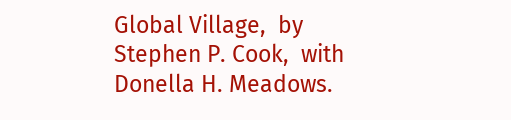Global Village,  by Stephen P. Cook,  with Donella H. Meadows.